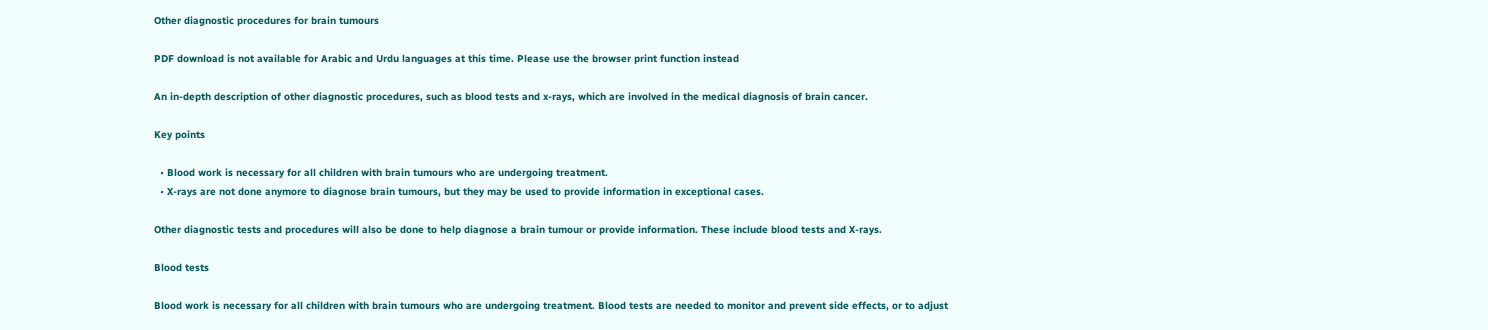Other diagnostic procedures for brain tumours

PDF download is not available for Arabic and Urdu languages at this time. Please use the browser print function instead

An in-depth description of other diagnostic procedures, such as blood tests and x-rays, which are involved in the medical diagnosis of brain cancer.

Key points

  • Blood work is necessary for all children with brain tumours who are undergoing treatment.
  • X-rays are not done anymore to diagnose brain tumours, but they may be used to provide information in exceptional cases.

Other diagnostic tests and procedures will also be done to help diagnose a brain tumour or provide information. These include blood tests and X-rays.

Blood tests

Blood work is necessary for all children with brain tumours who are undergoing treatment. Blood tests are needed to monitor and prevent side effects, or to adjust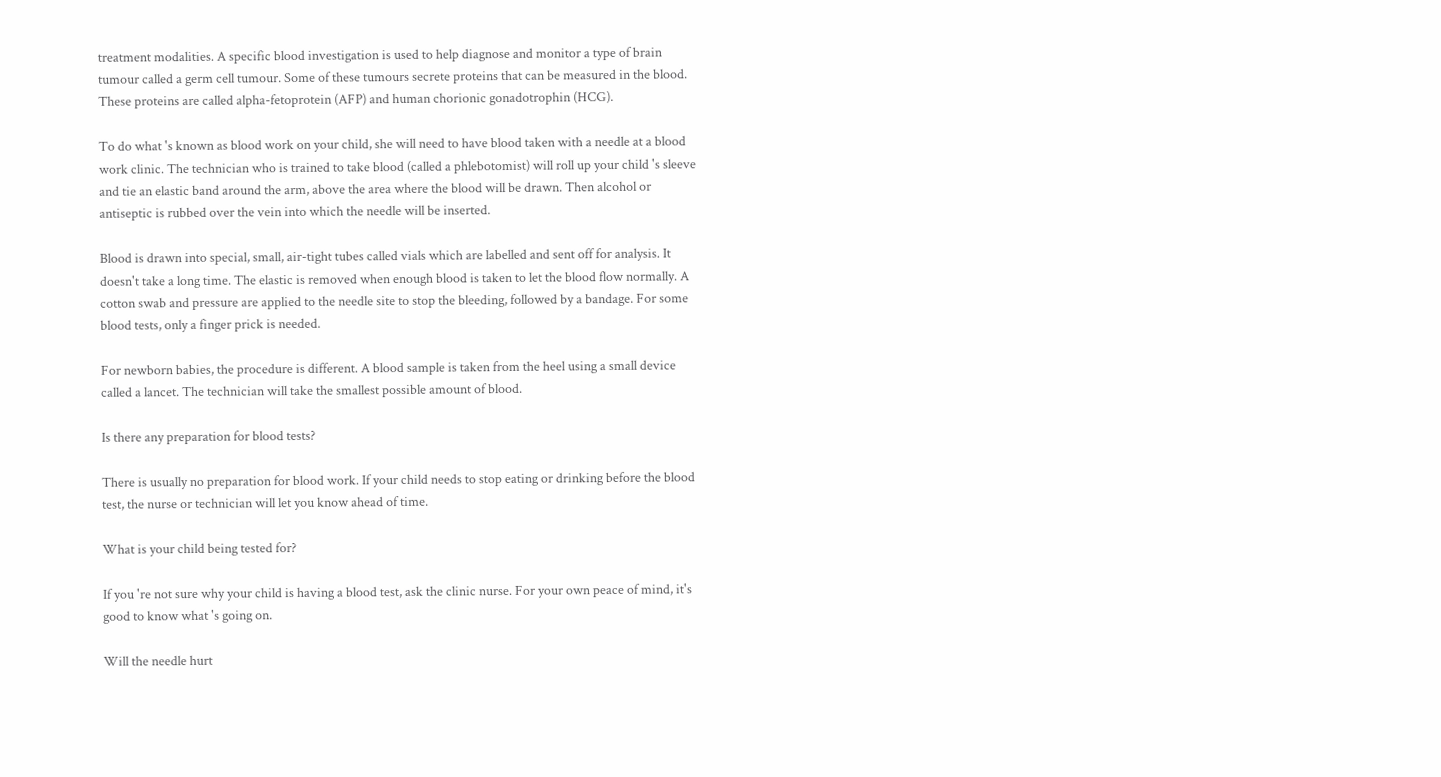treatment modalities. A specific blood investigation is used to help diagnose and monitor a type of brain tumour called a germ cell tumour. Some of these tumours secrete proteins that can be measured in the blood. These proteins are called alpha-fetoprotein (AFP) and human chorionic gonadotrophin (HCG).

To do what 's known as blood work on your child, she will need to have blood taken with a needle at a blood work clinic. The technician who is trained to take blood (called a phlebotomist) will roll up your child 's sleeve and tie an elastic band around the arm, above the area where the blood will be drawn. Then alcohol or antiseptic is rubbed over the vein into which the needle will be inserted.

Blood is drawn into special, small, air-tight tubes called vials which are labelled and sent off for analysis. It doesn't take a long time. The elastic is removed when enough blood is taken to let the blood flow normally. A cotton swab and pressure are applied to the needle site to stop the bleeding, followed by a bandage. For some blood tests, only a finger prick is needed.

For newborn babies, the procedure is different. A blood sample is taken from the heel using a small device called a lancet. The technician will take the smallest possible amount of blood.

Is there any preparation for blood tests?

There is usually no preparation for blood work. If your child needs to stop eating or drinking before the blood test, the nurse or technician will let you know ahead of time.

What is your child being tested for?

If you 're not sure why your child is having a blood test, ask the clinic nurse. For your own peace of mind, it's good to know what 's going on.

Will the needle hurt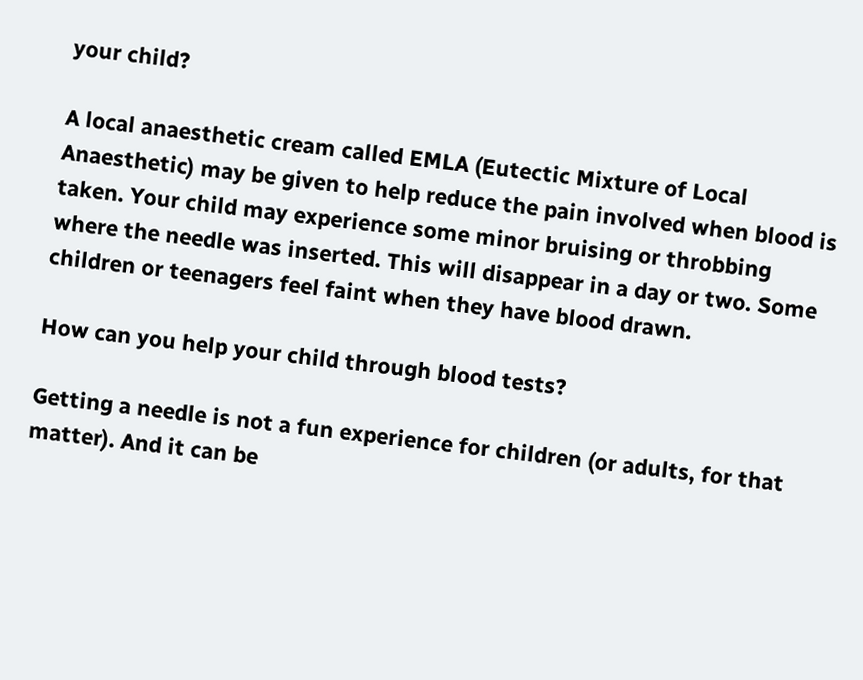your child?

A local anaesthetic cream called EMLA (Eutectic Mixture of Local Anaesthetic) may be given to help reduce the pain involved when blood is taken. Your child may experience some minor bruising or throbbing where the needle was inserted. This will disappear in a day or two. Some children or teenagers feel faint when they have blood drawn.

How can you help your child through blood tests?

Getting a needle is not a fun experience for children (or adults, for that matter). And it can be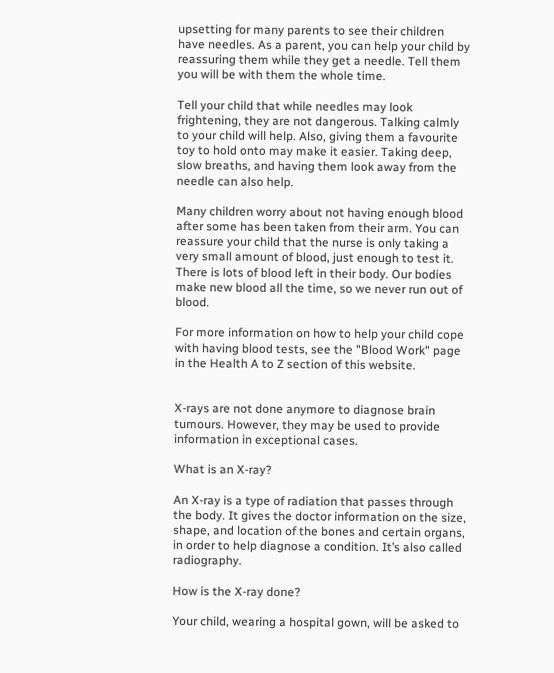upsetting for many parents to see their children have needles. As a parent, you can help your child by reassuring them while they get a needle. Tell them you will be with them the whole time.

Tell your child that while needles may look frightening, they are not dangerous. Talking calmly to your child will help. Also, giving them a favourite toy to hold onto may make it easier. Taking deep, slow breaths, and having them look away from the needle can also help.

Many children worry about not having enough blood after some has been taken from their arm. You can reassure your child that the nurse is only taking a very small amount of blood, just enough to test it. There is lots of blood left in their body. Our bodies make new blood all the time, so we never run out of blood.

For more information on how to help your child cope with having blood tests, see the "Blood Work" page in the Health A to Z section of this website.


X-rays are not done anymore to diagnose brain tumours. However, they may be used to provide information in exceptional cases.

What is an X-ray?

An X-ray is a type of radiation that passes through the body. It gives the doctor information on the size, shape, and location of the bones and certain organs, in order to help diagnose a condition. It’s also called radiography.

How is the X-ray done?

Your child, wearing a hospital gown, will be asked to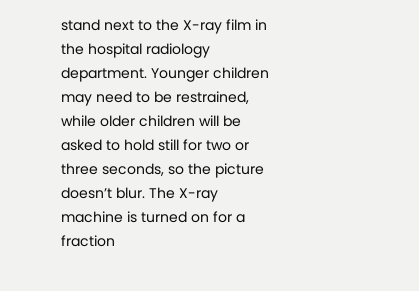stand next to the X-ray film in the hospital radiology department. Younger children may need to be restrained, while older children will be asked to hold still for two or three seconds, so the picture doesn’t blur. The X-ray machine is turned on for a fraction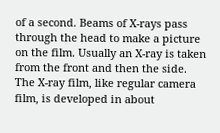of a second. Beams of X-rays pass through the head to make a picture on the film. Usually an X-ray is taken from the front and then the side. The X-ray film, like regular camera film, is developed in about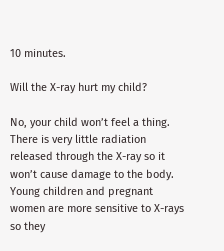10 minutes.

Will the X-ray hurt my child?

No, your child won’t feel a thing. There is very little radiation released through the X-ray so it won’t cause damage to the body. Young children and pregnant women are more sensitive to X-rays so they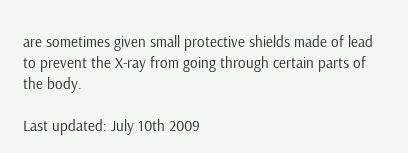are sometimes given small protective shields made of lead to prevent the X-ray from going through certain parts of the body.

Last updated: July 10th 2009